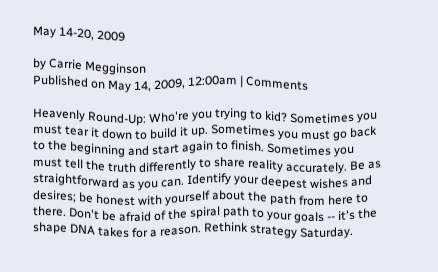May 14-20, 2009

by Carrie Megginson
Published on May 14, 2009, 12:00am | Comments

Heavenly Round-Up: Who're you trying to kid? Sometimes you must tear it down to build it up. Sometimes you must go back to the beginning and start again to finish. Sometimes you must tell the truth differently to share reality accurately. Be as straightforward as you can. Identify your deepest wishes and desires; be honest with yourself about the path from here to there. Don't be afraid of the spiral path to your goals -- it's the shape DNA takes for a reason. Rethink strategy Saturday.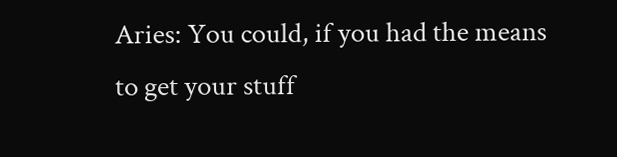Aries: You could, if you had the means to get your stuff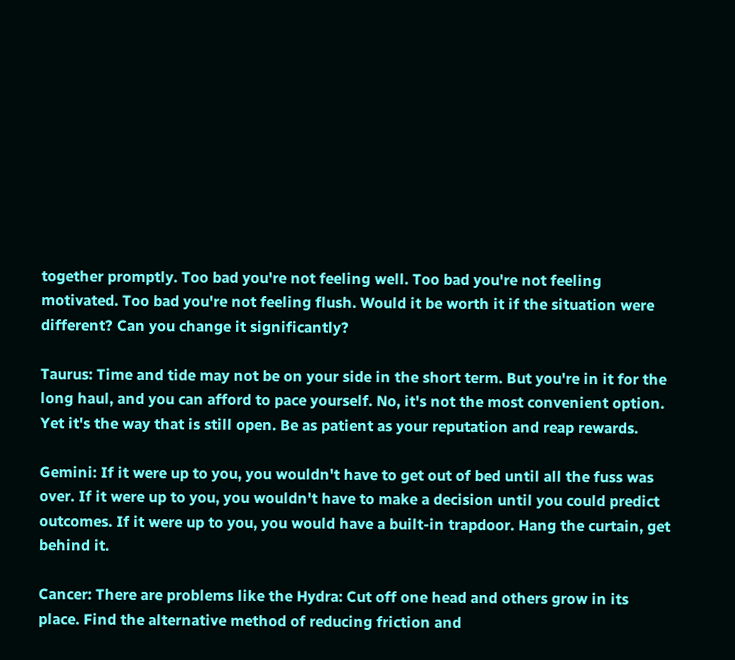together promptly. Too bad you're not feeling well. Too bad you're not feeling motivated. Too bad you're not feeling flush. Would it be worth it if the situation were different? Can you change it significantly?

Taurus: Time and tide may not be on your side in the short term. But you're in it for the long haul, and you can afford to pace yourself. No, it's not the most convenient option. Yet it's the way that is still open. Be as patient as your reputation and reap rewards.

Gemini: If it were up to you, you wouldn't have to get out of bed until all the fuss was over. If it were up to you, you wouldn't have to make a decision until you could predict outcomes. If it were up to you, you would have a built-in trapdoor. Hang the curtain, get behind it.

Cancer: There are problems like the Hydra: Cut off one head and others grow in its place. Find the alternative method of reducing friction and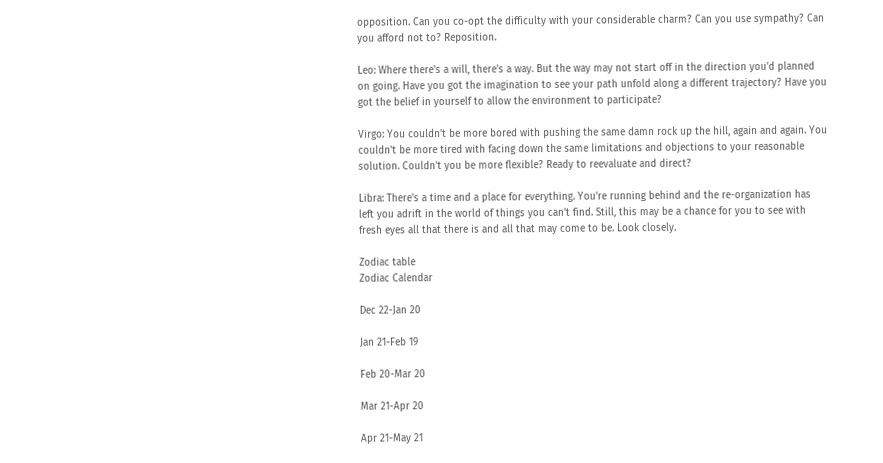opposition. Can you co-opt the difficulty with your considerable charm? Can you use sympathy? Can you afford not to? Reposition.

Leo: Where there's a will, there's a way. But the way may not start off in the direction you'd planned on going. Have you got the imagination to see your path unfold along a different trajectory? Have you got the belief in yourself to allow the environment to participate?

Virgo: You couldn't be more bored with pushing the same damn rock up the hill, again and again. You couldn't be more tired with facing down the same limitations and objections to your reasonable solution. Couldn't you be more flexible? Ready to reevaluate and direct?

Libra: There's a time and a place for everything. You're running behind and the re-organization has left you adrift in the world of things you can't find. Still, this may be a chance for you to see with fresh eyes all that there is and all that may come to be. Look closely.

Zodiac table
Zodiac Calendar

Dec 22-Jan 20

Jan 21-Feb 19

Feb 20-Mar 20

Mar 21-Apr 20

Apr 21-May 21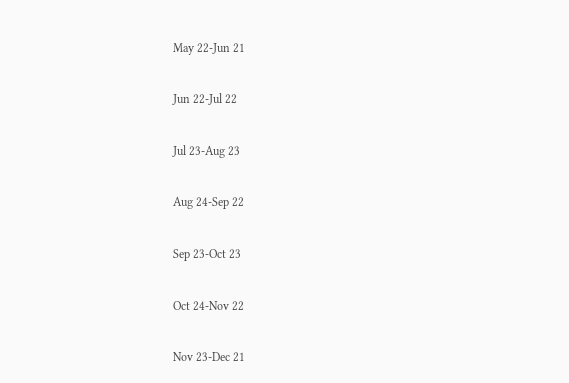May 22-Jun 21

Jun 22-Jul 22

Jul 23-Aug 23

Aug 24-Sep 22

Sep 23-Oct 23

Oct 24-Nov 22

Nov 23-Dec 21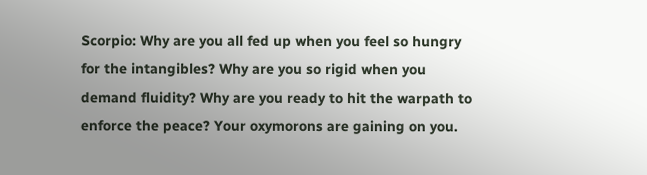Scorpio: Why are you all fed up when you feel so hungry for the intangibles? Why are you so rigid when you demand fluidity? Why are you ready to hit the warpath to enforce the peace? Your oxymorons are gaining on you.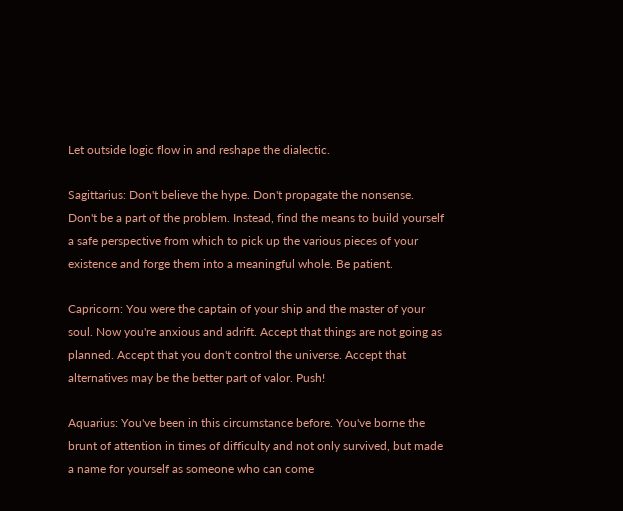Let outside logic flow in and reshape the dialectic.

Sagittarius: Don't believe the hype. Don't propagate the nonsense. Don't be a part of the problem. Instead, find the means to build yourself a safe perspective from which to pick up the various pieces of your existence and forge them into a meaningful whole. Be patient.

Capricorn: You were the captain of your ship and the master of your soul. Now you're anxious and adrift. Accept that things are not going as planned. Accept that you don't control the universe. Accept that alternatives may be the better part of valor. Push!

Aquarius: You've been in this circumstance before. You've borne the brunt of attention in times of difficulty and not only survived, but made a name for yourself as someone who can come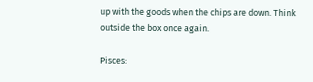up with the goods when the chips are down. Think outside the box once again.

Pisces: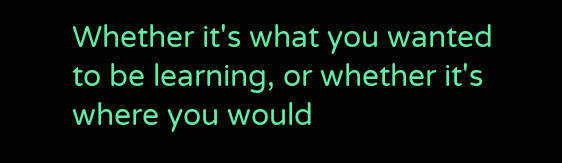Whether it's what you wanted to be learning, or whether it's where you would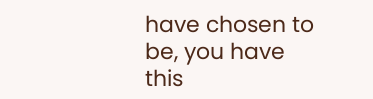have chosen to be, you have this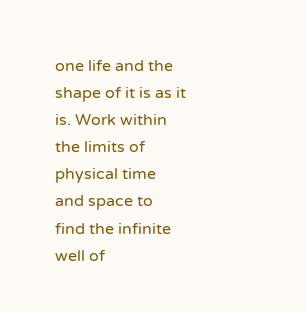one life and the shape of it is as it is. Work within the limits of physical time and space to find the infinite well of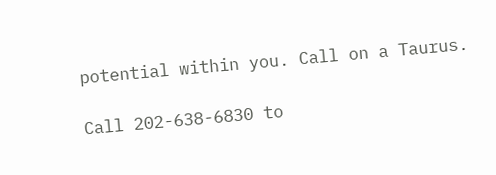potential within you. Call on a Taurus.

Call 202-638-6830 to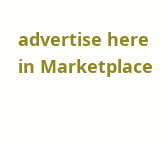advertise here in Marketplace